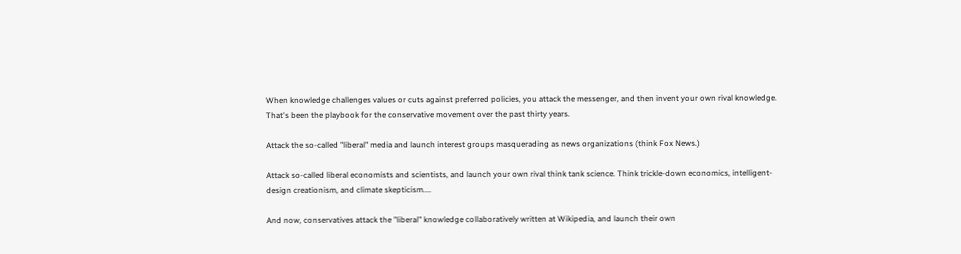When knowledge challenges values or cuts against preferred policies, you attack the messenger, and then invent your own rival knowledge. That's been the playbook for the conservative movement over the past thirty years.

Attack the so-called "liberal" media and launch interest groups masquerading as news organizations (think Fox News.)

Attack so-called liberal economists and scientists, and launch your own rival think tank science. Think trickle-down economics, intelligent-design creationism, and climate skepticism....

And now, conservatives attack the "liberal" knowledge collaboratively written at Wikipedia, and launch their own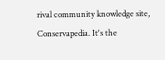rival community knowledge site, Conservapedia. It's the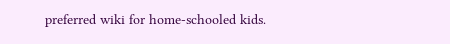preferred wiki for home-schooled kids.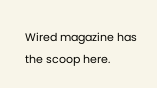Wired magazine has the scoop here.